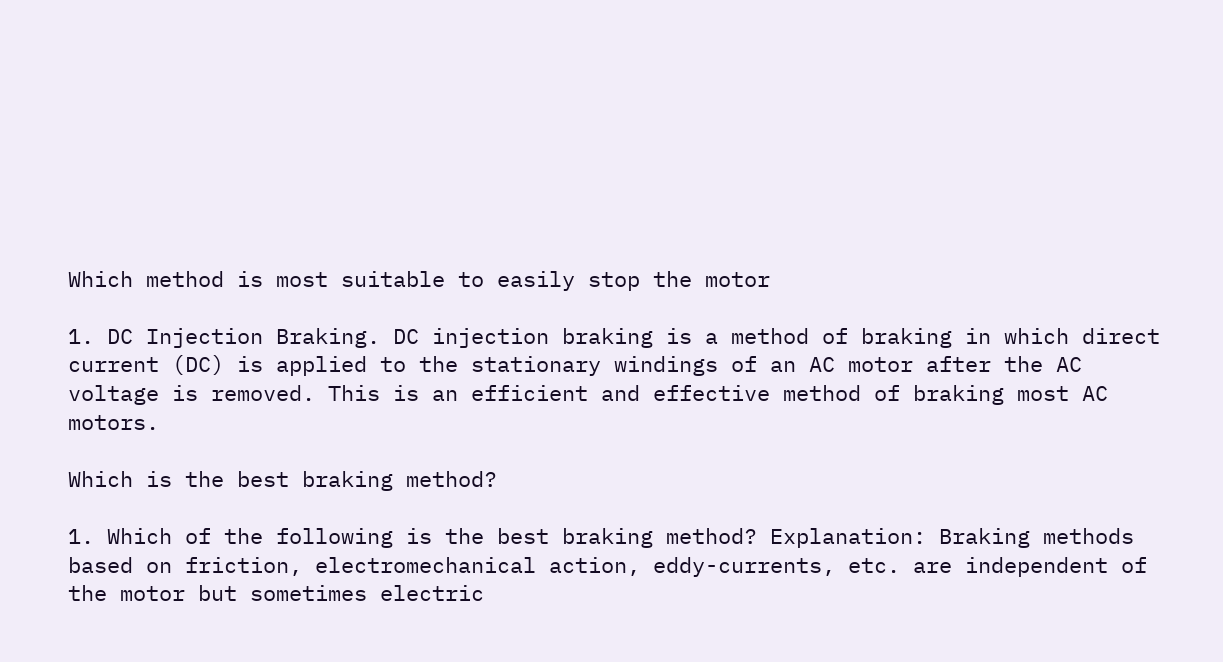Which method is most suitable to easily stop the motor

1. DC Injection Braking. DC injection braking is a method of braking in which direct current (DC) is applied to the stationary windings of an AC motor after the AC voltage is removed. This is an efficient and effective method of braking most AC motors.

Which is the best braking method?

1. Which of the following is the best braking method? Explanation: Braking methods based on friction, electromechanical action, eddy-currents, etc. are independent of the motor but sometimes electric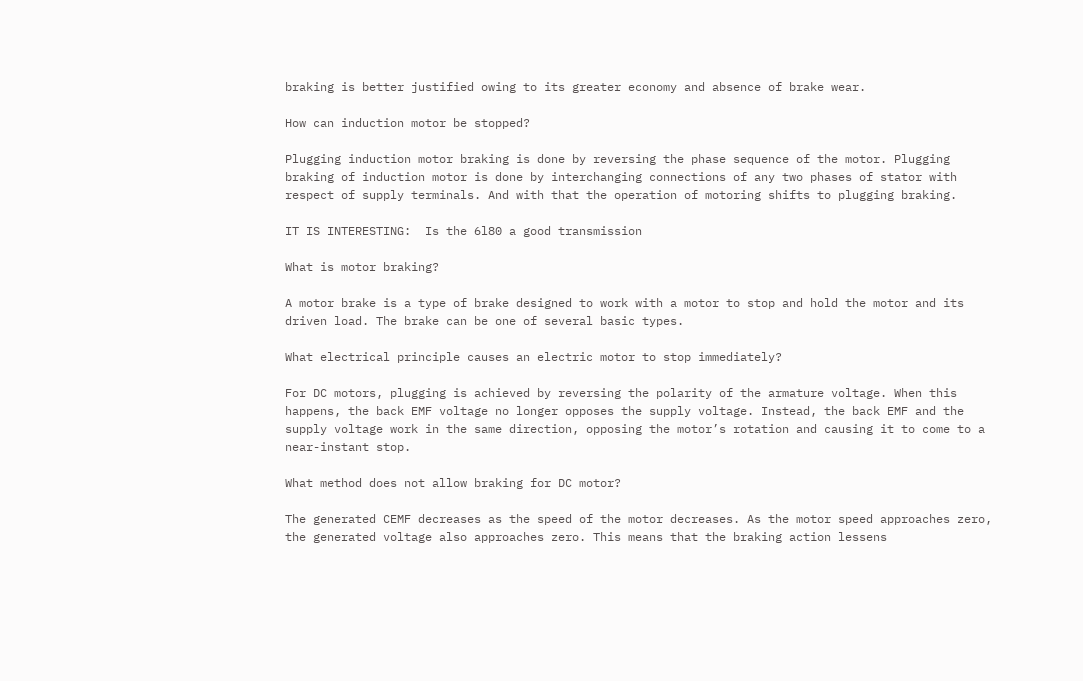braking is better justified owing to its greater economy and absence of brake wear.

How can induction motor be stopped?

Plugging induction motor braking is done by reversing the phase sequence of the motor. Plugging braking of induction motor is done by interchanging connections of any two phases of stator with respect of supply terminals. And with that the operation of motoring shifts to plugging braking.

IT IS INTERESTING:  Is the 6l80 a good transmission

What is motor braking?

A motor brake is a type of brake designed to work with a motor to stop and hold the motor and its driven load. The brake can be one of several basic types.

What electrical principle causes an electric motor to stop immediately?

For DC motors, plugging is achieved by reversing the polarity of the armature voltage. When this happens, the back EMF voltage no longer opposes the supply voltage. Instead, the back EMF and the supply voltage work in the same direction, opposing the motor’s rotation and causing it to come to a near-instant stop.

What method does not allow braking for DC motor?

The generated CEMF decreases as the speed of the motor decreases. As the motor speed approaches zero, the generated voltage also approaches zero. This means that the braking action lessens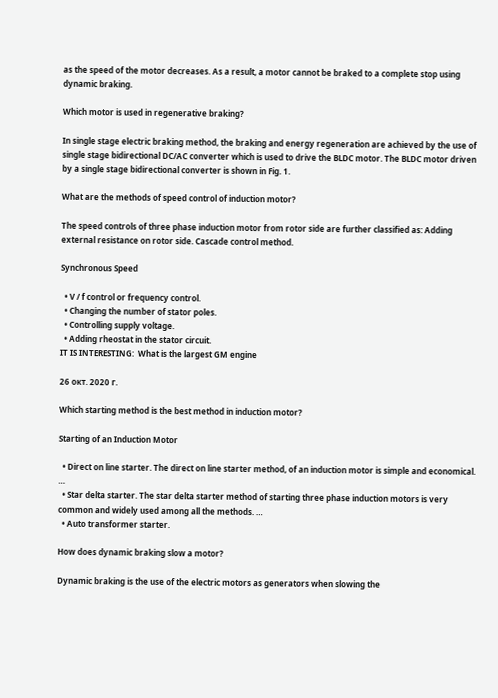as the speed of the motor decreases. As a result, a motor cannot be braked to a complete stop using dynamic braking.

Which motor is used in regenerative braking?

In single stage electric braking method, the braking and energy regeneration are achieved by the use of single stage bidirectional DC/AC converter which is used to drive the BLDC motor. The BLDC motor driven by a single stage bidirectional converter is shown in Fig. 1.

What are the methods of speed control of induction motor?

The speed controls of three phase induction motor from rotor side are further classified as: Adding external resistance on rotor side. Cascade control method.

Synchronous Speed

  • V / f control or frequency control.
  • Changing the number of stator poles.
  • Controlling supply voltage.
  • Adding rheostat in the stator circuit.
IT IS INTERESTING:  What is the largest GM engine

26 окт. 2020 г.

Which starting method is the best method in induction motor?

Starting of an Induction Motor

  • Direct on line starter. The direct on line starter method, of an induction motor is simple and economical. …
  • Star delta starter. The star delta starter method of starting three phase induction motors is very common and widely used among all the methods. …
  • Auto transformer starter.

How does dynamic braking slow a motor?

Dynamic braking is the use of the electric motors as generators when slowing the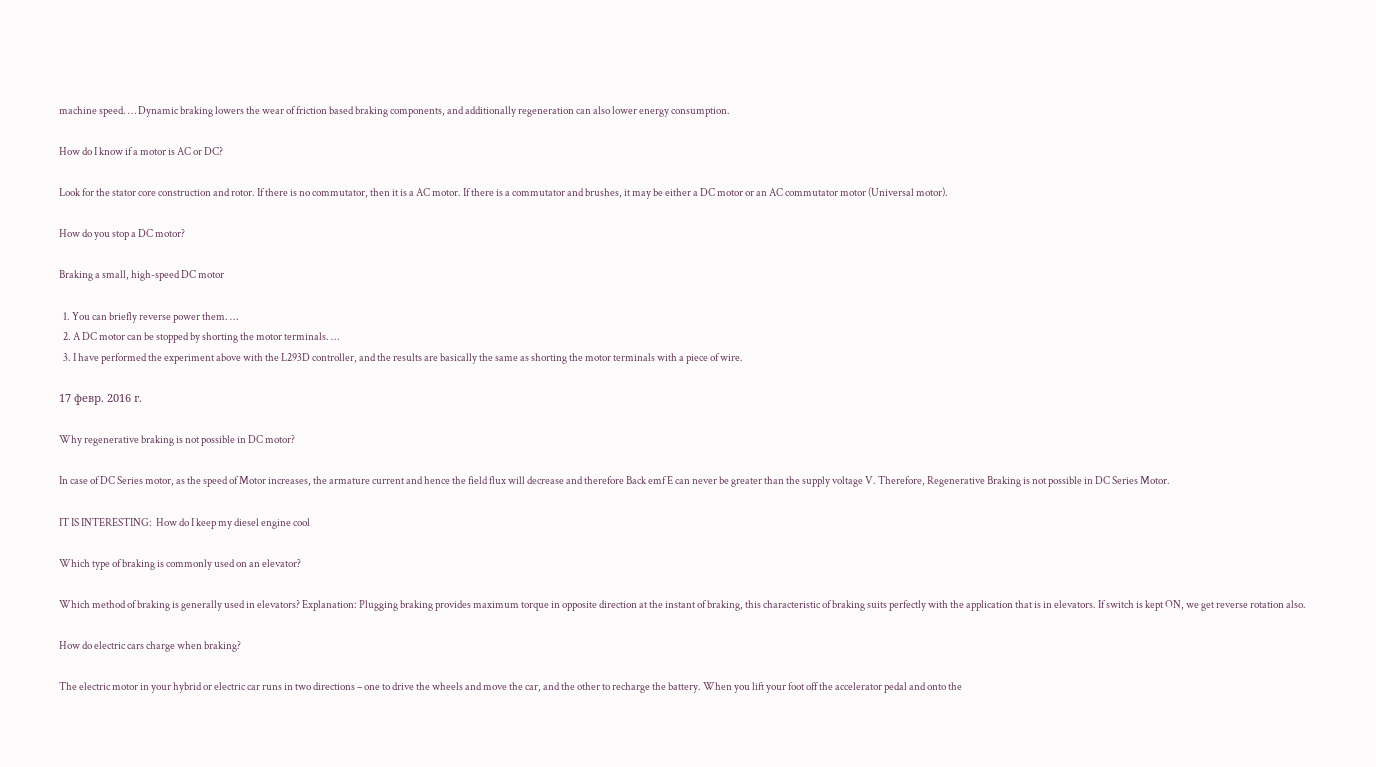machine speed. … Dynamic braking lowers the wear of friction based braking components, and additionally regeneration can also lower energy consumption.

How do I know if a motor is AC or DC?

Look for the stator core construction and rotor. If there is no commutator, then it is a AC motor. If there is a commutator and brushes, it may be either a DC motor or an AC commutator motor (Universal motor).

How do you stop a DC motor?

Braking a small, high-speed DC motor

  1. You can briefly reverse power them. …
  2. A DC motor can be stopped by shorting the motor terminals. …
  3. I have performed the experiment above with the L293D controller, and the results are basically the same as shorting the motor terminals with a piece of wire.

17 февр. 2016 г.

Why regenerative braking is not possible in DC motor?

In case of DC Series motor, as the speed of Motor increases, the armature current and hence the field flux will decrease and therefore Back emf E can never be greater than the supply voltage V. Therefore, Regenerative Braking is not possible in DC Series Motor.

IT IS INTERESTING:  How do I keep my diesel engine cool

Which type of braking is commonly used on an elevator?

Which method of braking is generally used in elevators? Explanation: Plugging braking provides maximum torque in opposite direction at the instant of braking, this characteristic of braking suits perfectly with the application that is in elevators. If switch is kept ON, we get reverse rotation also.

How do electric cars charge when braking?

The electric motor in your hybrid or electric car runs in two directions – one to drive the wheels and move the car, and the other to recharge the battery. When you lift your foot off the accelerator pedal and onto the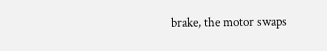brake, the motor swaps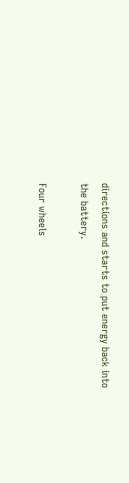directions and starts to put energy back into the battery.

Four wheels